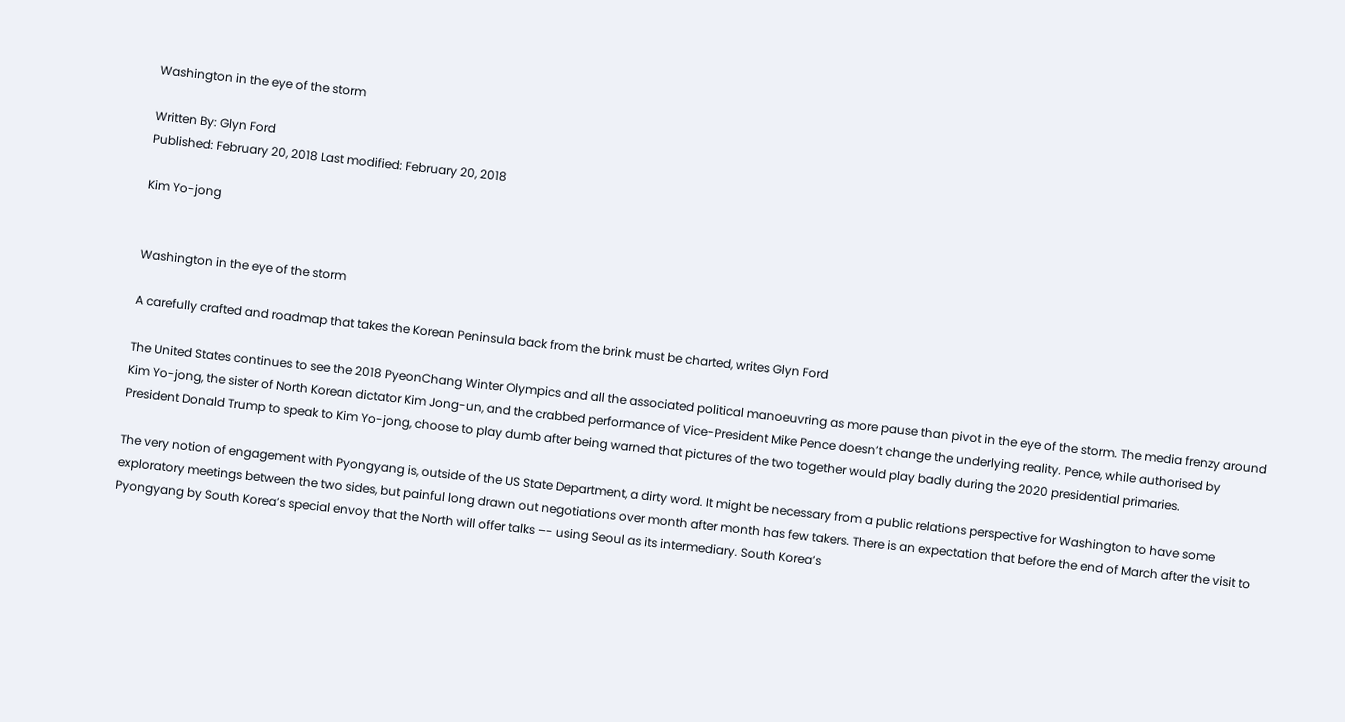Washington in the eye of the storm

Written By: Glyn Ford
Published: February 20, 2018 Last modified: February 20, 2018

Kim Yo-jong


Washington in the eye of the storm

A carefully crafted and roadmap that takes the Korean Peninsula back from the brink must be charted, writes Glyn Ford

The United States continues to see the 2018 PyeonChang Winter Olympics and all the associated political manoeuvring as more pause than pivot in the eye of the storm. The media frenzy around Kim Yo-jong, the sister of North Korean dictator Kim Jong-un, and the crabbed performance of Vice-President Mike Pence doesn’t change the underlying reality. Pence, while authorised by President Donald Trump to speak to Kim Yo-jong, choose to play dumb after being warned that pictures of the two together would play badly during the 2020 presidential primaries.

The very notion of engagement with Pyongyang is, outside of the US State Department, a dirty word. It might be necessary from a public relations perspective for Washington to have some exploratory meetings between the two sides, but painful long drawn out negotiations over month after month has few takers. There is an expectation that before the end of March after the visit to Pyongyang by South Korea’s special envoy that the North will offer talks –- using Seoul as its intermediary. South Korea’s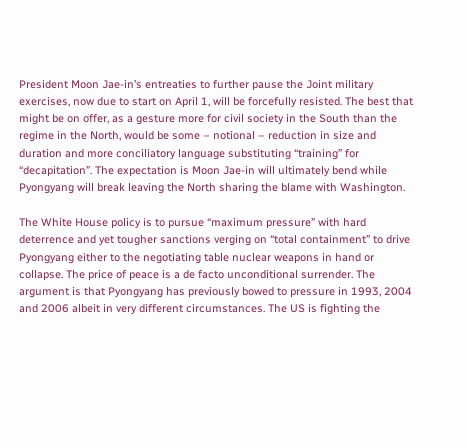President Moon Jae-in’s entreaties to further pause the Joint military exercises, now due to start on April 1, will be forcefully resisted. The best that might be on offer, as a gesture more for civil society in the South than the regime in the North, would be some – notional – reduction in size and duration and more conciliatory language substituting “training” for “decapitation”. The expectation is Moon Jae-in will ultimately bend while Pyongyang will break leaving the North sharing the blame with Washington.

The White House policy is to pursue “maximum pressure” with hard deterrence and yet tougher sanctions verging on “total containment” to drive Pyongyang either to the negotiating table nuclear weapons in hand or collapse. The price of peace is a de facto unconditional surrender. The argument is that Pyongyang has previously bowed to pressure in 1993, 2004 and 2006 albeit in very different circumstances. The US is fighting the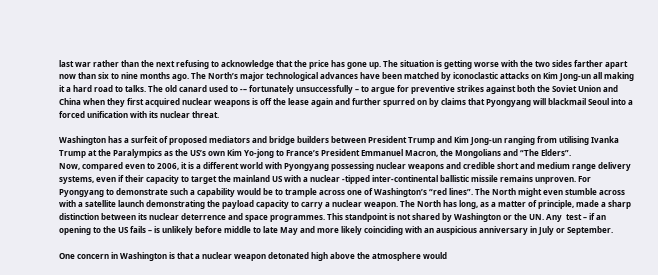last war rather than the next refusing to acknowledge that the price has gone up. The situation is getting worse with the two sides farther apart now than six to nine months ago. The North’s major technological advances have been matched by iconoclastic attacks on Kim Jong-un all making it a hard road to talks. The old canard used to -– fortunately unsuccessfully – to argue for preventive strikes against both the Soviet Union and China when they first acquired nuclear weapons is off the lease again and further spurred on by claims that Pyongyang will blackmail Seoul into a forced unification with its nuclear threat.

Washington has a surfeit of proposed mediators and bridge builders between President Trump and Kim Jong-un ranging from utilising Ivanka Trump at the Paralympics as the US’s own Kim Yo-jong to France’s President Emmanuel Macron, the Mongolians and “The Elders”.
Now, compared even to 2006, it is a different world with Pyongyang possessing nuclear weapons and credible short and medium range delivery systems, even if their capacity to target the mainland US with a nuclear -tipped inter-continental ballistic missile remains unproven. For Pyongyang to demonstrate such a capability would be to trample across one of Washington’s “red lines”. The North might even stumble across with a satellite launch demonstrating the payload capacity to carry a nuclear weapon. The North has long, as a matter of principle, made a sharp distinction between its nuclear deterrence and space programmes. This standpoint is not shared by Washington or the UN. Any  test – if an opening to the US fails – is unlikely before middle to late May and more likely coinciding with an auspicious anniversary in July or September.

One concern in Washington is that a nuclear weapon detonated high above the atmosphere would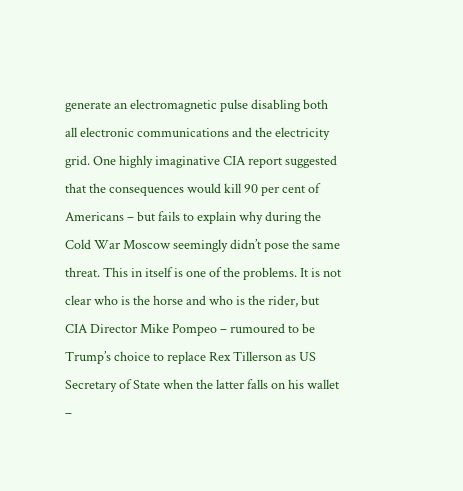generate an electromagnetic pulse disabling both all electronic communications and the electricity grid. One highly imaginative CIA report suggested that the consequences would kill 90 per cent of Americans – but fails to explain why during the Cold War Moscow seemingly didn’t pose the same threat. This in itself is one of the problems. It is not clear who is the horse and who is the rider, but CIA Director Mike Pompeo – rumoured to be Trump’s choice to replace Rex Tillerson as US Secretary of State when the latter falls on his wallet –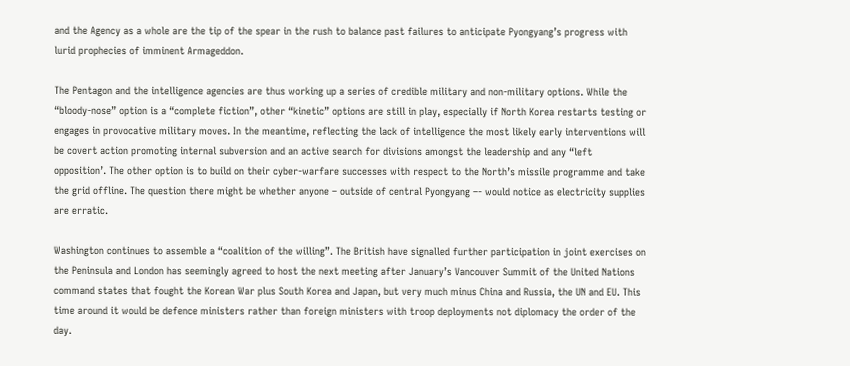and the Agency as a whole are the tip of the spear in the rush to balance past failures to anticipate Pyongyang’s progress with lurid prophecies of imminent Armageddon.

The Pentagon and the intelligence agencies are thus working up a series of credible military and non-military options. While the “bloody-nose” option is a “complete fiction”, other “kinetic” options are still in play, especially if North Korea restarts testing or engages in provocative military moves. In the meantime, reflecting the lack of intelligence the most likely early interventions will be covert action promoting internal subversion and an active search for divisions amongst the leadership and any “left opposition’. The other option is to build on their cyber-warfare successes with respect to the North’s missile programme and take the grid offline. The question there might be whether anyone – outside of central Pyongyang –- would notice as electricity supplies are erratic.

Washington continues to assemble a “coalition of the willing”. The British have signalled further participation in joint exercises on the Peninsula and London has seemingly agreed to host the next meeting after January’s Vancouver Summit of the United Nations command states that fought the Korean War plus South Korea and Japan, but very much minus China and Russia, the UN and EU. This time around it would be defence ministers rather than foreign ministers with troop deployments not diplomacy the order of the day.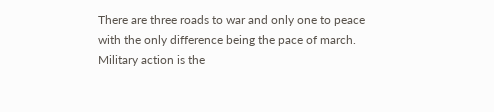There are three roads to war and only one to peace with the only difference being the pace of march. Military action is the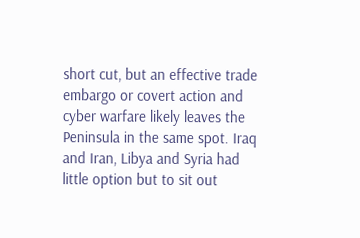short cut, but an effective trade embargo or covert action and cyber warfare likely leaves the Peninsula in the same spot. Iraq and Iran, Libya and Syria had little option but to sit out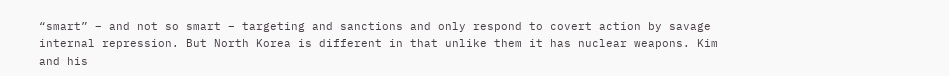“smart” – and not so smart – targeting and sanctions and only respond to covert action by savage internal repression. But North Korea is different in that unlike them it has nuclear weapons. Kim and his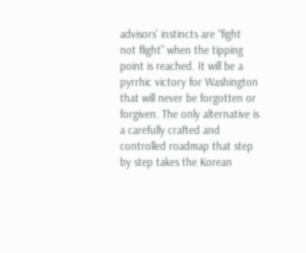advisors’ instincts are “fight not flight” when the tipping point is reached. It will be a pyrrhic victory for Washington that will never be forgotten or forgiven. The only alternative is a carefully crafted and controlled roadmap that step by step takes the Korean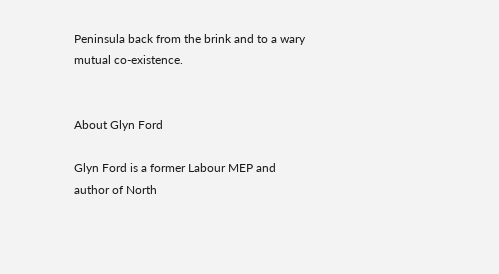Peninsula back from the brink and to a wary mutual co-existence.


About Glyn Ford

Glyn Ford is a former Labour MEP and author of North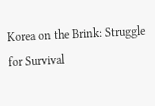Korea on the Brink: Struggle for Survival